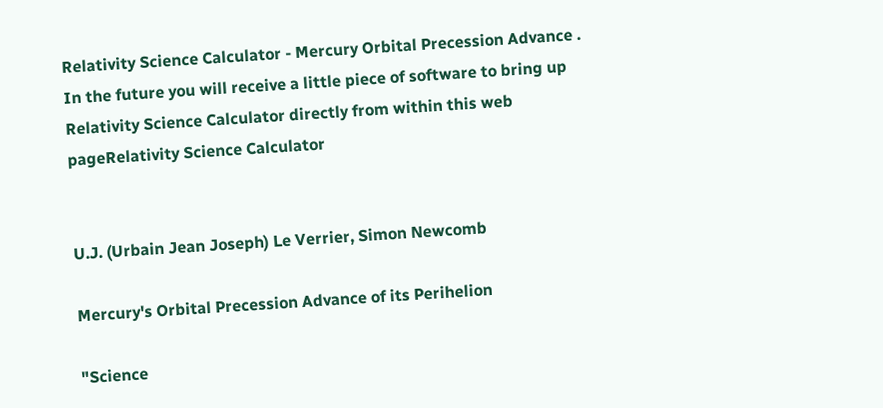Relativity Science Calculator - Mercury Orbital Precession Advance .
In the future you will receive a little piece of software to bring up Relativity Science Calculator directly from within this web pageRelativity Science Calculator


U.J. (Urbain Jean Joseph) Le Verrier, Simon Newcomb

Mercury's Orbital Precession Advance of its Perihelion

"Science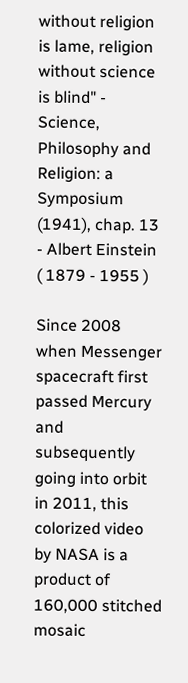without religion is lame, religion without science is blind" - Science, Philosophy and Religion: a Symposium (1941), chap. 13 - Albert Einstein ( 1879 - 1955 )

Since 2008 when Messenger spacecraft first passed Mercury and subsequently going into orbit in 2011, this colorized video by NASA is a product of 160,000 stitched mosaic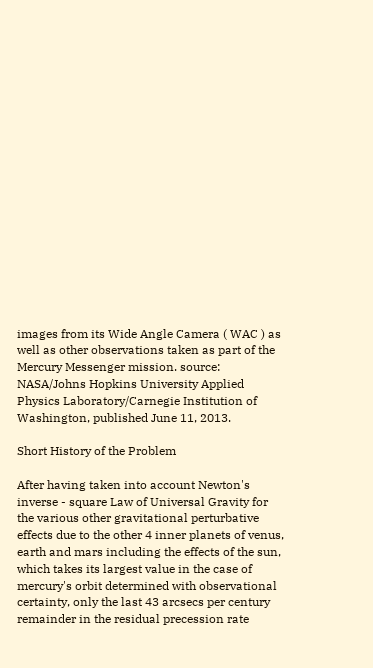images from its Wide Angle Camera ( WAC ) as well as other observations taken as part of the Mercury Messenger mission. source: NASA/Johns Hopkins University Applied Physics Laboratory/Carnegie Institution of Washington, published June 11, 2013.

Short History of the Problem

After having taken into account Newton's inverse - square Law of Universal Gravity for the various other gravitational perturbative effects due to the other 4 inner planets of venus, earth and mars including the effects of the sun, which takes its largest value in the case of mercury's orbit determined with observational certainty, only the last 43 arcsecs per century remainder in the residual precession rate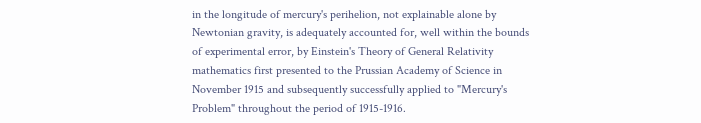in the longitude of mercury's perihelion, not explainable alone by Newtonian gravity, is adequately accounted for, well within the bounds of experimental error, by Einstein's Theory of General Relativity mathematics first presented to the Prussian Academy of Science in November 1915 and subsequently successfully applied to "Mercury's Problem" throughout the period of 1915-1916.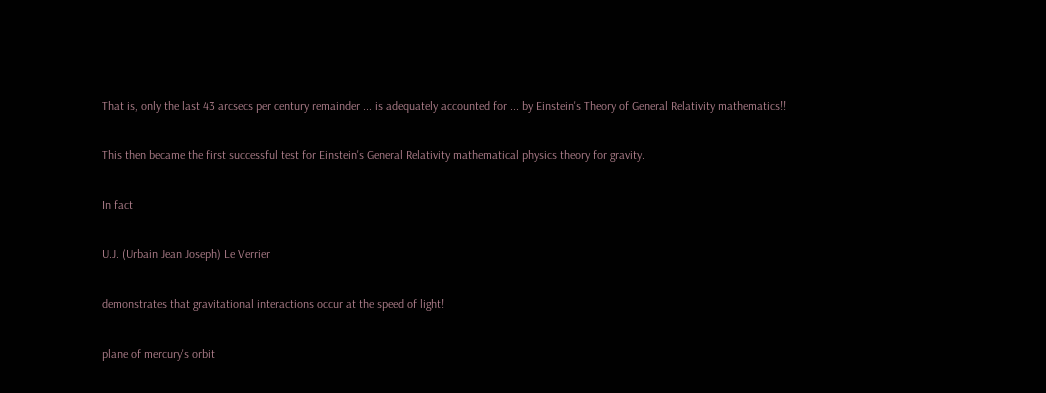That is, only the last 43 arcsecs per century remainder ... is adequately accounted for ... by Einstein's Theory of General Relativity mathematics!!

This then became the first successful test for Einstein's General Relativity mathematical physics theory for gravity.

In fact

U.J. (Urbain Jean Joseph) Le Verrier

demonstrates that gravitational interactions occur at the speed of light!

plane of mercury's orbit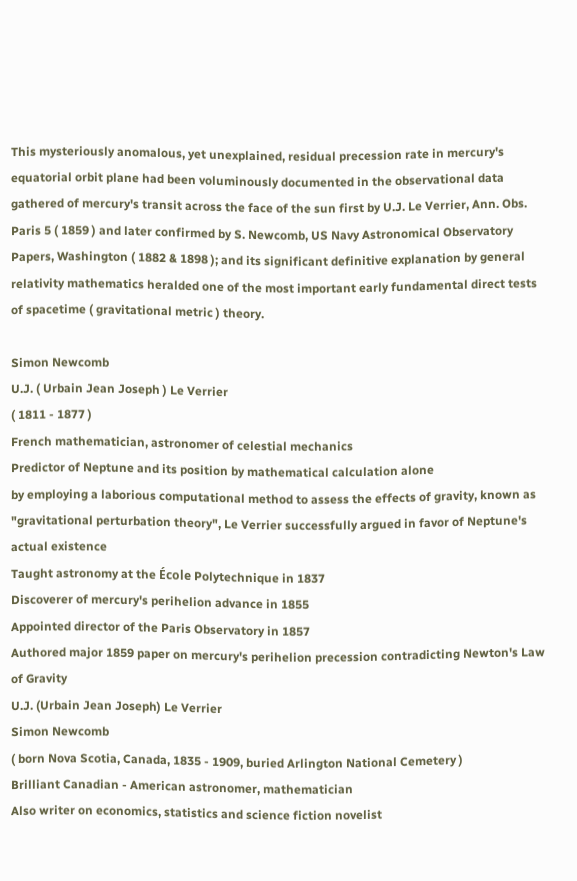This mysteriously anomalous, yet unexplained, residual precession rate in mercury's equatorial orbit plane had been voluminously documented in the observational data gathered of mercury's transit across the face of the sun first by U.J. Le Verrier, Ann. Obs. Paris 5 ( 1859 ) and later confirmed by S. Newcomb, US Navy Astronomical Observatory Papers, Washington ( 1882 & 1898 ); and its significant definitive explanation by general relativity mathematics heralded one of the most important early fundamental direct tests of spacetime ( gravitational metric ) theory.

Simon Newcomb
U.J. ( Urbain Jean Joseph ) Le Verrier
( 1811 - 1877 )
French mathematician, astronomer of celestial mechanics
Predictor of Neptune and its position by mathematical calculation alone
by employing a laborious computational method to assess the effects of gravity, known as
"gravitational perturbation theory", Le Verrier successfully argued in favor of Neptune's actual existence
Taught astronomy at the École Polytechnique in 1837
Discoverer of mercury's perihelion advance in 1855
Appointed director of the Paris Observatory in 1857
Authored major 1859 paper on mercury's perihelion precession contradicting Newton's Law of Gravity
U.J. (Urbain Jean Joseph) Le Verrier
Simon Newcomb
( born Nova Scotia, Canada, 1835 - 1909, buried Arlington National Cemetery )
Brilliant Canadian - American astronomer, mathematician
Also writer on economics, statistics and science fiction novelist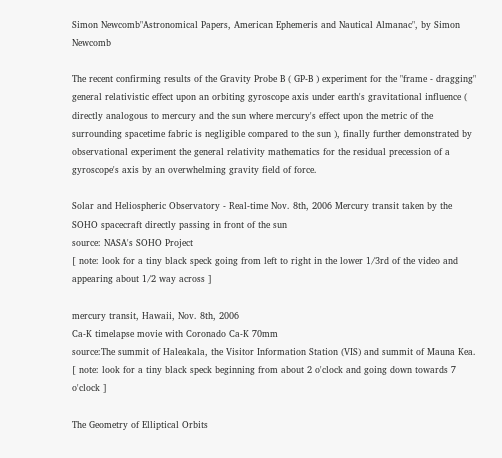Simon Newcomb"Astronomical Papers, American Ephemeris and Nautical Almanac", by Simon Newcomb

The recent confirming results of the Gravity Probe B ( GP-B ) experiment for the "frame - dragging" general relativistic effect upon an orbiting gyroscope axis under earth's gravitational influence ( directly analogous to mercury and the sun where mercury's effect upon the metric of the surrounding spacetime fabric is negligible compared to the sun ), finally further demonstrated by observational experiment the general relativity mathematics for the residual precession of a gyroscope's axis by an overwhelming gravity field of force.

Solar and Heliospheric Observatory - Real-time Nov. 8th, 2006 Mercury transit taken by the SOHO spacecraft directly passing in front of the sun
source: NASA's SOHO Project
[ note: look for a tiny black speck going from left to right in the lower 1/3rd of the video and appearing about 1/2 way across ]

mercury transit, Hawaii, Nov. 8th, 2006
Ca-K timelapse movie with Coronado Ca-K 70mm
source:The summit of Haleakala, the Visitor Information Station (VIS) and summit of Mauna Kea.
[ note: look for a tiny black speck beginning from about 2 o'clock and going down towards 7 o'clock ]

The Geometry of Elliptical Orbits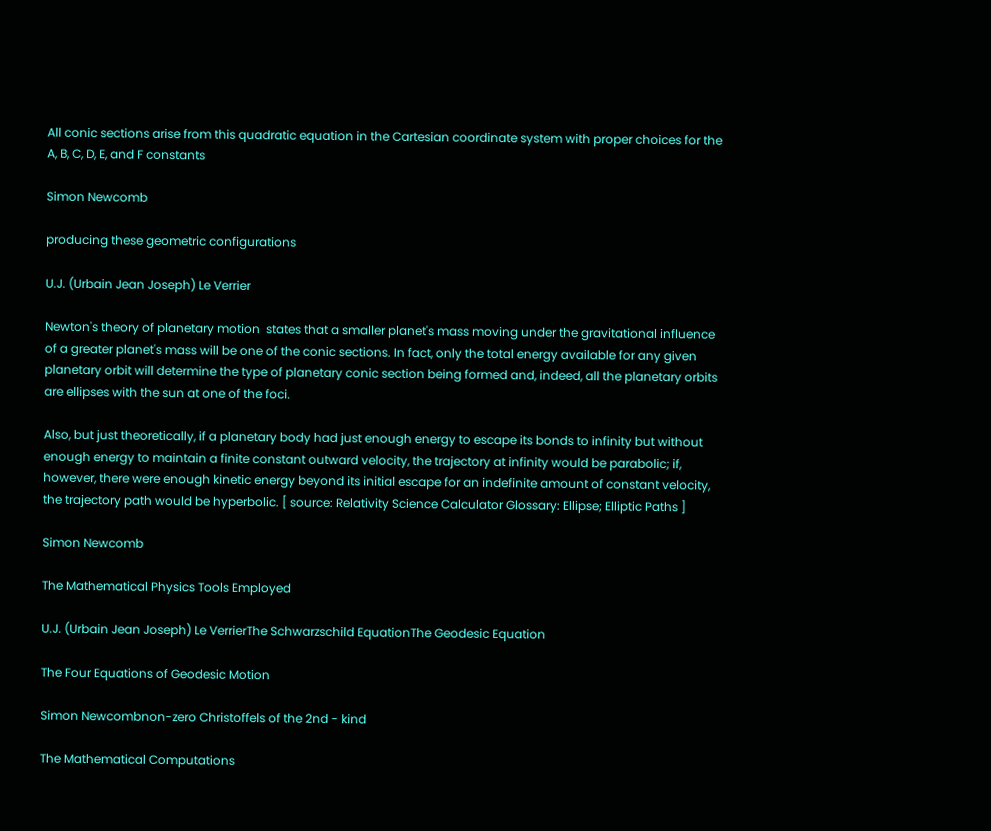All conic sections arise from this quadratic equation in the Cartesian coordinate system with proper choices for the A, B, C, D, E, and F constants

Simon Newcomb

producing these geometric configurations

U.J. (Urbain Jean Joseph) Le Verrier

Newton's theory of planetary motion  states that a smaller planet's mass moving under the gravitational influence of a greater planet's mass will be one of the conic sections. In fact, only the total energy available for any given planetary orbit will determine the type of planetary conic section being formed and, indeed, all the planetary orbits are ellipses with the sun at one of the foci.

Also, but just theoretically, if a planetary body had just enough energy to escape its bonds to infinity but without enough energy to maintain a finite constant outward velocity, the trajectory at infinity would be parabolic; if, however, there were enough kinetic energy beyond its initial escape for an indefinite amount of constant velocity, the trajectory path would be hyperbolic. [ source: Relativity Science Calculator Glossary: Ellipse; Elliptic Paths ]

Simon Newcomb

The Mathematical Physics Tools Employed

U.J. (Urbain Jean Joseph) Le VerrierThe Schwarzschild EquationThe Geodesic Equation

The Four Equations of Geodesic Motion

Simon Newcombnon-zero Christoffels of the 2nd - kind

The Mathematical Computations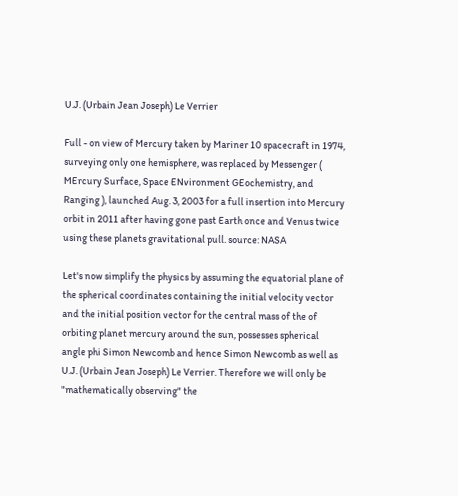U.J. (Urbain Jean Joseph) Le Verrier

Full - on view of Mercury taken by Mariner 10 spacecraft in 1974, surveying only one hemisphere, was replaced by Messenger ( MErcury Surface, Space ENvironment GEochemistry, and Ranging ), launched Aug. 3, 2003 for a full insertion into Mercury orbit in 2011 after having gone past Earth once and Venus twice using these planets gravitational pull. source: NASA

Let's now simplify the physics by assuming the equatorial plane of the spherical coordinates containing the initial velocity vector and the initial position vector for the central mass of the of orbiting planet mercury around the sun, possesses spherical angle phi Simon Newcomb and hence Simon Newcomb as well as U.J. (Urbain Jean Joseph) Le Verrier. Therefore we will only be "mathematically observing" the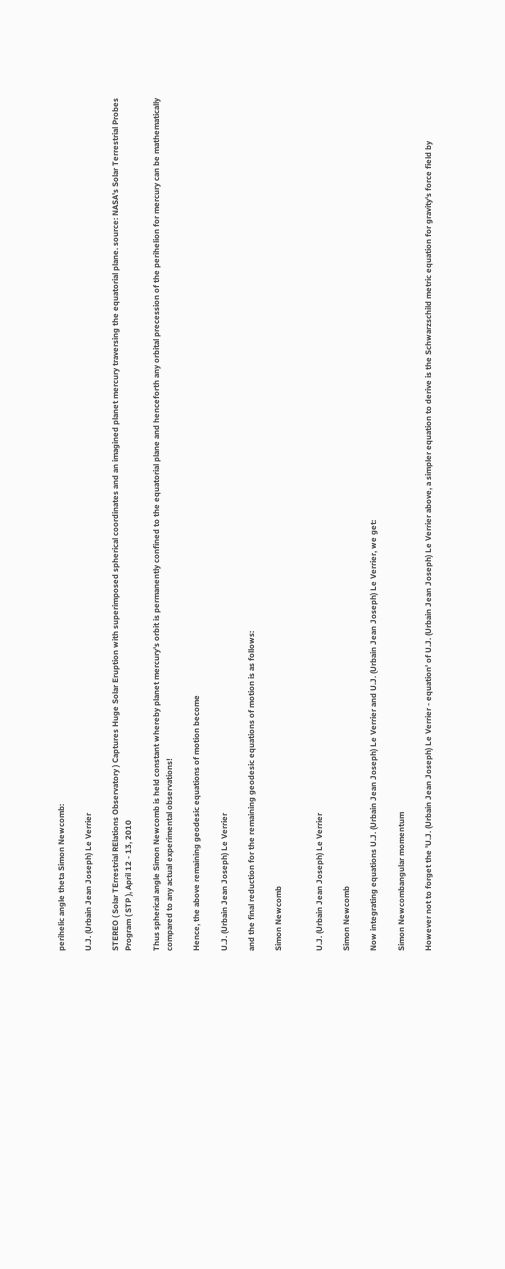perihelic angle theta Simon Newcomb:

U.J. (Urbain Jean Joseph) Le Verrier

STEREO ( Solar TErrestrial RElations Observatory ) Captures Huge Solar Eruption with superimposed spherical coordinates and an imagined planet mercury traversing the equatorial plane. source: NASA's Solar Terrestrial Probes Program ( STP ), April 12 - 13, 2010

Thus spherical angle Simon Newcomb is held constant whereby planet mercury's orbit is permanently confined to the equatorial plane and henceforth any orbital precession of the perihelion for mercury can be mathematically compared to any actual experimental observations!

Hence, the above remaining geodesic equations of motion become

U.J. (Urbain Jean Joseph) Le Verrier

and the final reduction for the remaining geodesic equations of motion is as follows:

Simon Newcomb


U.J. (Urbain Jean Joseph) Le Verrier

Simon Newcomb

Now integrating equations U.J. (Urbain Jean Joseph) Le Verrier and U.J. (Urbain Jean Joseph) Le Verrier, we get:

Simon Newcombangular momentum

However not to forget the 'U.J. (Urbain Jean Joseph) Le Verrier - equation' of U.J. (Urbain Jean Joseph) Le Verrier above, a simpler equation to derive is the Schwarzschild metric equation for gravity's force field by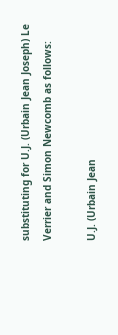substituting for U.J. (Urbain Jean Joseph) Le Verrier and Simon Newcomb as follows:

U.J. (Urbain Jean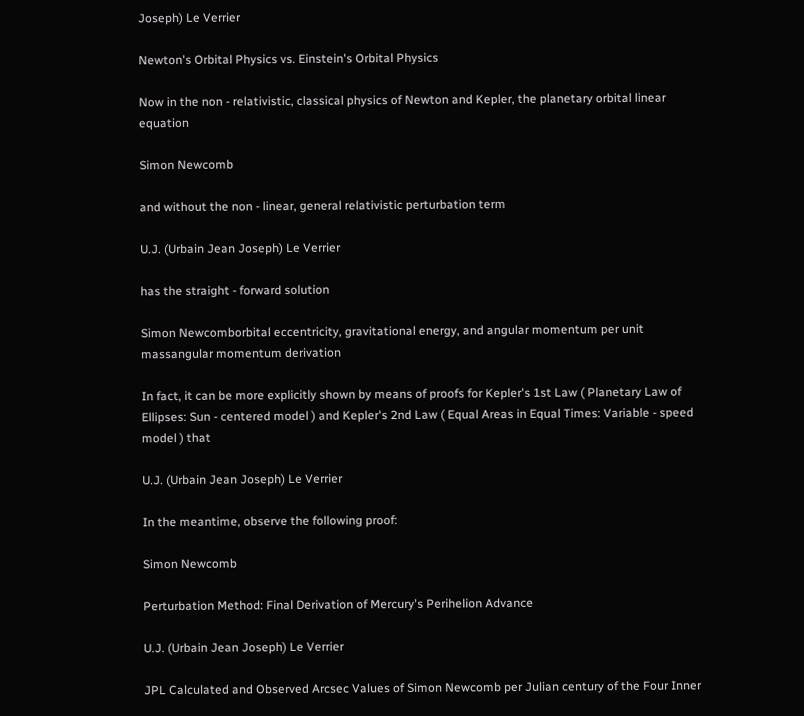Joseph) Le Verrier

Newton's Orbital Physics vs. Einstein's Orbital Physics

Now in the non - relativistic, classical physics of Newton and Kepler, the planetary orbital linear equation

Simon Newcomb

and without the non - linear, general relativistic perturbation term

U.J. (Urbain Jean Joseph) Le Verrier

has the straight - forward solution

Simon Newcomborbital eccentricity, gravitational energy, and angular momentum per unit massangular momentum derivation

In fact, it can be more explicitly shown by means of proofs for Kepler's 1st Law ( Planetary Law of Ellipses: Sun - centered model ) and Kepler's 2nd Law ( Equal Areas in Equal Times: Variable - speed model ) that

U.J. (Urbain Jean Joseph) Le Verrier

In the meantime, observe the following proof:

Simon Newcomb

Perturbation Method: Final Derivation of Mercury's Perihelion Advance

U.J. (Urbain Jean Joseph) Le Verrier

JPL Calculated and Observed Arcsec Values of Simon Newcomb per Julian century of the Four Inner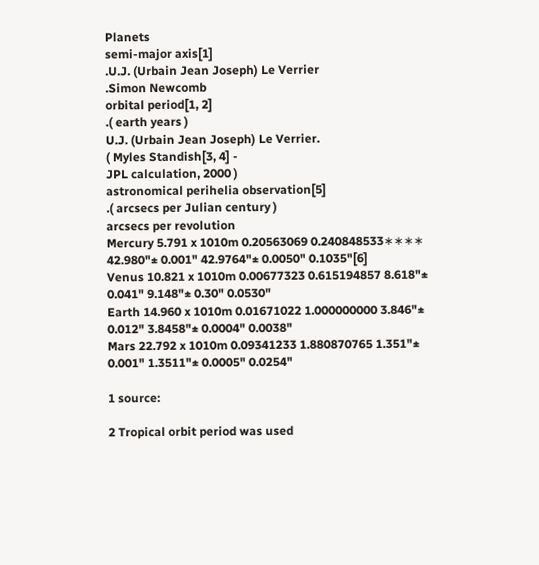Planets
semi-major axis[1]
.U.J. (Urbain Jean Joseph) Le Verrier
.Simon Newcomb
orbital period[1, 2]
.( earth years )
U.J. (Urbain Jean Joseph) Le Verrier.
( Myles Standish[3, 4] -
JPL calculation, 2000 )
astronomical perihelia observation[5]
.( arcsecs per Julian century )
arcsecs per revolution
Mercury 5.791 x 1010m 0.20563069 0.240848533∗∗∗∗ 42.980"± 0.001" 42.9764"± 0.0050" 0.1035"[6]
Venus 10.821 x 1010m 0.00677323 0.615194857 8.618"± 0.041" 9.148"± 0.30" 0.0530"
Earth 14.960 x 1010m 0.01671022 1.000000000 3.846"± 0.012" 3.8458"± 0.0004" 0.0038"
Mars 22.792 x 1010m 0.09341233 1.880870765 1.351"± 0.001" 1.3511"± 0.0005" 0.0254"

1 source:

2 Tropical orbit period was used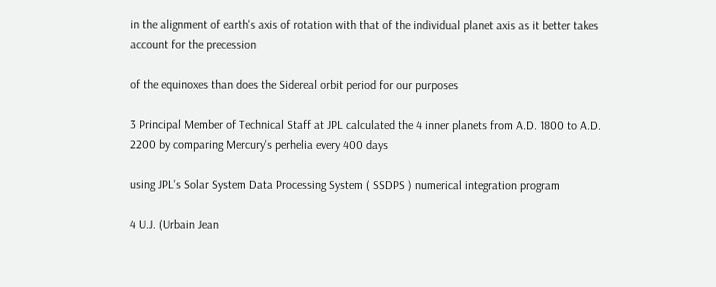in the alignment of earth's axis of rotation with that of the individual planet axis as it better takes account for the precession

of the equinoxes than does the Sidereal orbit period for our purposes

3 Principal Member of Technical Staff at JPL calculated the 4 inner planets from A.D. 1800 to A.D. 2200 by comparing Mercury's perhelia every 400 days

using JPL's Solar System Data Processing System ( SSDPS ) numerical integration program

4 U.J. (Urbain Jean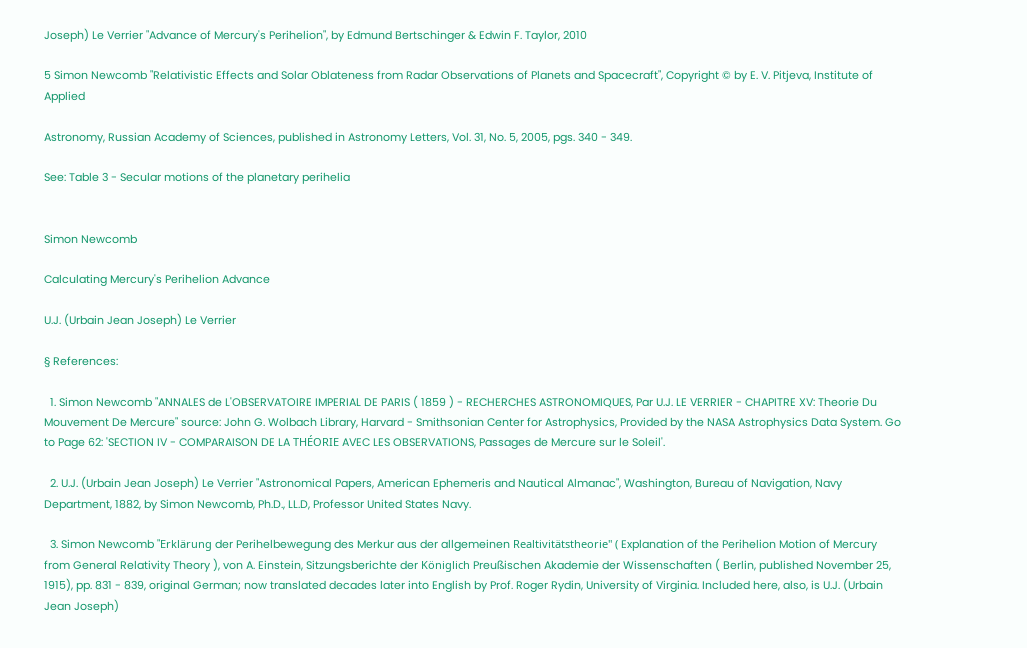Joseph) Le Verrier "Advance of Mercury's Perihelion", by Edmund Bertschinger & Edwin F. Taylor, 2010

5 Simon Newcomb "Relativistic Effects and Solar Oblateness from Radar Observations of Planets and Spacecraft", Copyright © by E. V. Pitjeva, Institute of Applied

Astronomy, Russian Academy of Sciences, published in Astronomy Letters, Vol. 31, No. 5, 2005, pgs. 340 - 349.

See: Table 3 - Secular motions of the planetary perihelia


Simon Newcomb

Calculating Mercury's Perihelion Advance

U.J. (Urbain Jean Joseph) Le Verrier

§ References:

  1. Simon Newcomb "ANNALES de L'OBSERVATOIRE IMPERIAL DE PARIS ( 1859 ) - RECHERCHES ASTRONOMIQUES, Par U.J. LE VERRIER - CHAPITRE XV: Theorie Du Mouvement De Mercure" source: John G. Wolbach Library, Harvard - Smithsonian Center for Astrophysics, Provided by the NASA Astrophysics Data System. Go to Page 62: 'SECTION IV - COMPARAISON DE LA THÉORIE AVEC LES OBSERVATIONS, Passages de Mercure sur le Soleil'.

  2. U.J. (Urbain Jean Joseph) Le Verrier "Astronomical Papers, American Ephemeris and Nautical Almanac", Washington, Bureau of Navigation, Navy Department, 1882, by Simon Newcomb, Ph.D., LL.D, Professor United States Navy.

  3. Simon Newcomb "Erklärung der Perihelbewegung des Merkur aus der allgemeinen Realtivitätstheorie" ( Explanation of the Perihelion Motion of Mercury from General Relativity Theory ), von A. Einstein, Sitzungsberichte der Königlich Preußischen Akademie der Wissenschaften ( Berlin, published November 25, 1915), pp. 831 - 839, original German; now translated decades later into English by Prof. Roger Rydin, University of Virginia. Included here, also, is U.J. (Urbain Jean Joseph)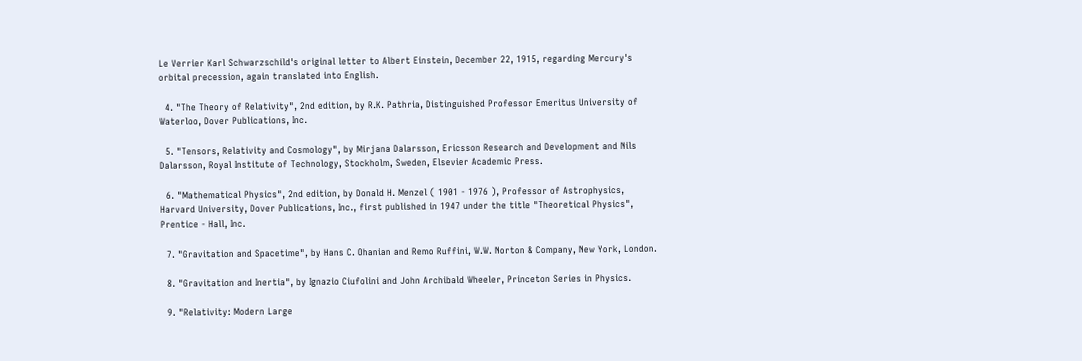Le Verrier Karl Schwarzschild's original letter to Albert Einstein, December 22, 1915, regarding Mercury's orbital precession, again translated into English.

  4. "The Theory of Relativity", 2nd edition, by R.K. Pathria, Distinguished Professor Emeritus University of Waterloo, Dover Publications, Inc.

  5. "Tensors, Relativity and Cosmology", by Mirjana Dalarsson, Ericsson Research and Development and Nils Dalarsson, Royal Institute of Technology, Stockholm, Sweden, Elsevier Academic Press.

  6. "Mathematical Physics", 2nd edition, by Donald H. Menzel ( 1901 - 1976 ), Professor of Astrophysics, Harvard University, Dover Publications, Inc., first published in 1947 under the title "Theoretical Physics", Prentice - Hall, Inc.

  7. "Gravitation and Spacetime", by Hans C. Ohanian and Remo Ruffini, W.W. Norton & Company, New York, London.

  8. "Gravitation and Inertia", by Ignazio Ciufolini and John Archibald Wheeler, Princeton Series in Physics.

  9. "Relativity: Modern Large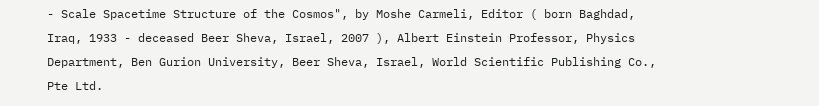- Scale Spacetime Structure of the Cosmos", by Moshe Carmeli, Editor ( born Baghdad, Iraq, 1933 - deceased Beer Sheva, Israel, 2007 ), Albert Einstein Professor, Physics Department, Ben Gurion University, Beer Sheva, Israel, World Scientific Publishing Co., Pte Ltd.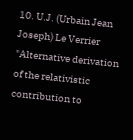10. U.J. (Urbain Jean Joseph) Le Verrier "Alternative derivation of the relativistic contribution to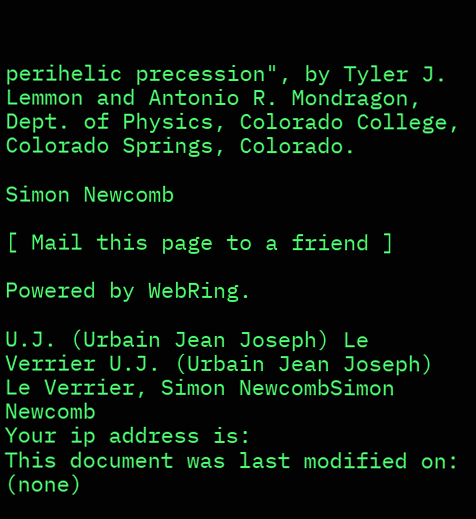perihelic precession", by Tyler J. Lemmon and Antonio R. Mondragon, Dept. of Physics, Colorado College, Colorado Springs, Colorado.

Simon Newcomb

[ Mail this page to a friend ]

Powered by WebRing.

U.J. (Urbain Jean Joseph) Le Verrier U.J. (Urbain Jean Joseph) Le Verrier, Simon NewcombSimon Newcomb
Your ip address is:
This document was last modified on: (none)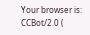Your browser is: CCBot/2.0 (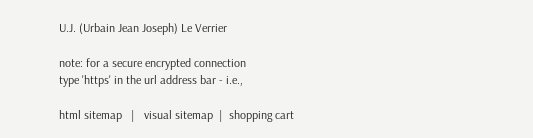U.J. (Urbain Jean Joseph) Le Verrier

note: for a secure encrypted connection
type 'https' in the url address bar - i.e.,

html sitemap   |   visual sitemap  |  shopping cart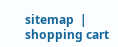sitemap  |  shopping cart